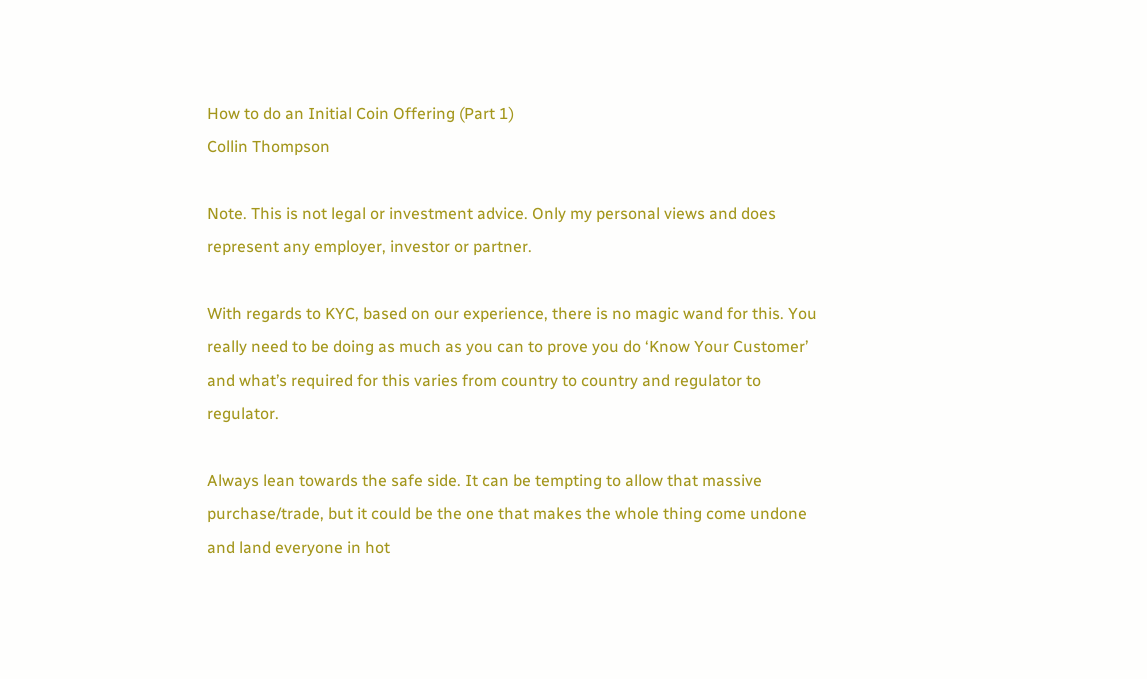How to do an Initial Coin Offering (Part 1)
Collin Thompson

Note. This is not legal or investment advice. Only my personal views and does represent any employer, investor or partner.

With regards to KYC, based on our experience, there is no magic wand for this. You really need to be doing as much as you can to prove you do ‘Know Your Customer’ and what’s required for this varies from country to country and regulator to regulator.

Always lean towards the safe side. It can be tempting to allow that massive purchase/trade, but it could be the one that makes the whole thing come undone and land everyone in hot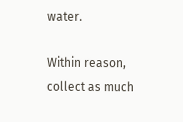water.

Within reason, collect as much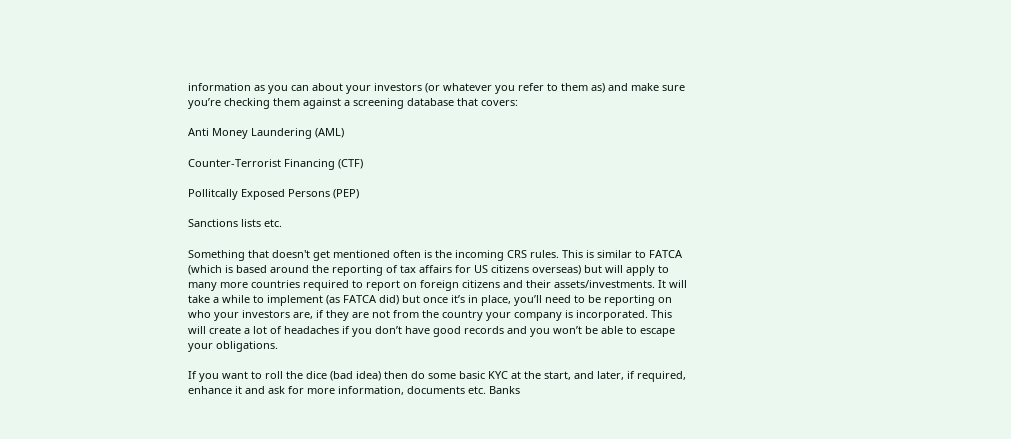information as you can about your investors (or whatever you refer to them as) and make sure you’re checking them against a screening database that covers:

Anti Money Laundering (AML)

Counter-Terrorist Financing (CTF)

Pollitcally Exposed Persons (PEP)

Sanctions lists etc.

Something that doesn't get mentioned often is the incoming CRS rules. This is similar to FATCA (which is based around the reporting of tax affairs for US citizens overseas) but will apply to many more countries required to report on foreign citizens and their assets/investments. It will take a while to implement (as FATCA did) but once it’s in place, you’ll need to be reporting on who your investors are, if they are not from the country your company is incorporated. This will create a lot of headaches if you don’t have good records and you won’t be able to escape your obligations.

If you want to roll the dice (bad idea) then do some basic KYC at the start, and later, if required, enhance it and ask for more information, documents etc. Banks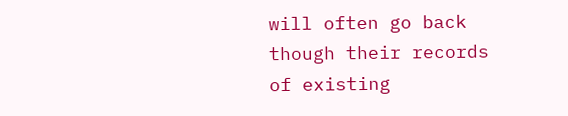will often go back though their records of existing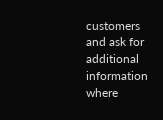customers and ask for additional information where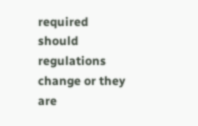required should regulations change or they are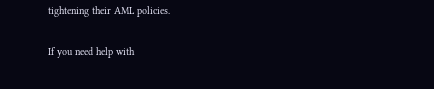tightening their AML policies.

If you need help with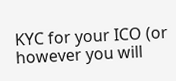KYC for your ICO (or however you will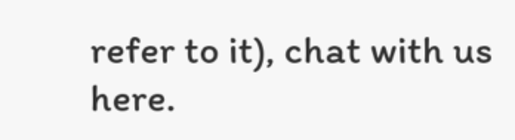refer to it), chat with us here.